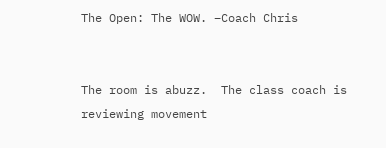The Open: The WOW. –Coach Chris


The room is abuzz.  The class coach is reviewing movement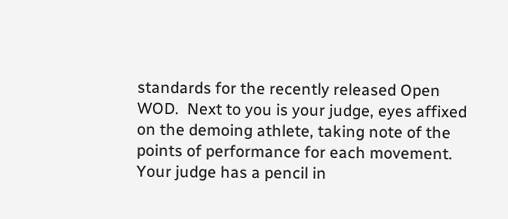standards for the recently released Open WOD.  Next to you is your judge, eyes affixed on the demoing athlete, taking note of the points of performance for each movement. Your judge has a pencil in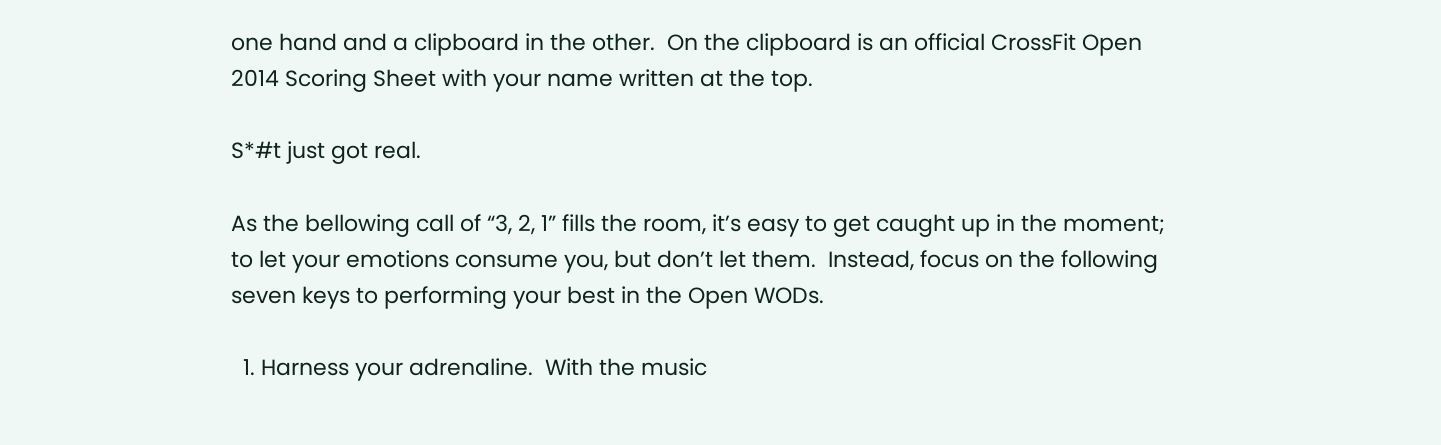one hand and a clipboard in the other.  On the clipboard is an official CrossFit Open 2014 Scoring Sheet with your name written at the top.

S*#t just got real.

As the bellowing call of “3, 2, 1” fills the room, it’s easy to get caught up in the moment; to let your emotions consume you, but don’t let them.  Instead, focus on the following seven keys to performing your best in the Open WODs.

  1. Harness your adrenaline.  With the music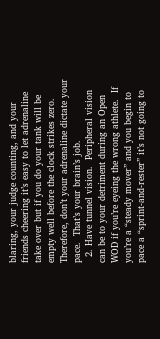blaring, your judge counting, and your friends cheering it’s easy to let adrenaline take over but if you do your tank will be empty well before the clock strikes zero.  Therefore, don’t your adrenaline dictate your pace.  That’s your brain’s job.
  2. Have tunnel vision.  Peripheral vision can be to your detriment during an Open WOD if you’re eyeing the wrong athlete.  If you’re a “steady mover” and you begin to pace a “sprint-and-rester” it’s not going to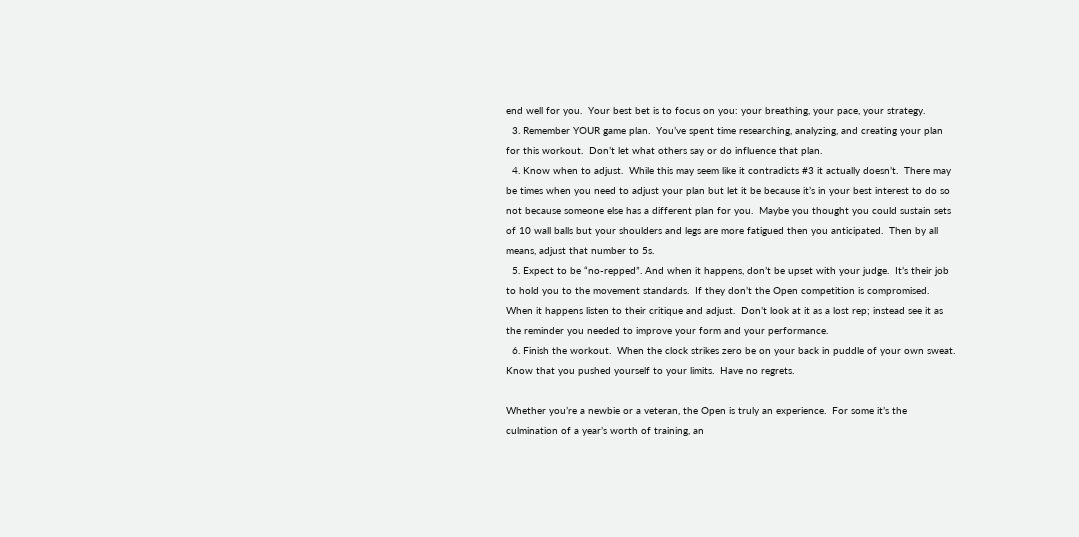end well for you.  Your best bet is to focus on you: your breathing, your pace, your strategy.
  3. Remember YOUR game plan.  You’ve spent time researching, analyzing, and creating your plan for this workout.  Don’t let what others say or do influence that plan.
  4. Know when to adjust.  While this may seem like it contradicts #3 it actually doesn’t.  There may be times when you need to adjust your plan but let it be because it’s in your best interest to do so not because someone else has a different plan for you.  Maybe you thought you could sustain sets of 10 wall balls but your shoulders and legs are more fatigued then you anticipated.  Then by all means, adjust that number to 5s.
  5. Expect to be “no-repped”. And when it happens, don’t be upset with your judge.  It’s their job to hold you to the movement standards.  If they don’t the Open competition is compromised.  When it happens listen to their critique and adjust.  Don’t look at it as a lost rep; instead see it as the reminder you needed to improve your form and your performance.
  6. Finish the workout.  When the clock strikes zero be on your back in puddle of your own sweat.  Know that you pushed yourself to your limits.  Have no regrets.

Whether you’re a newbie or a veteran, the Open is truly an experience.  For some it’s the culmination of a year’s worth of training, an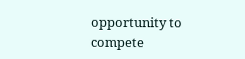opportunity to compete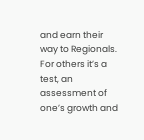and earn their way to Regionals. For others it’s a test, an assessment of one’s growth and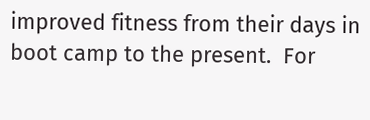improved fitness from their days in boot camp to the present.  For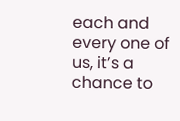each and every one of us, it’s a chance to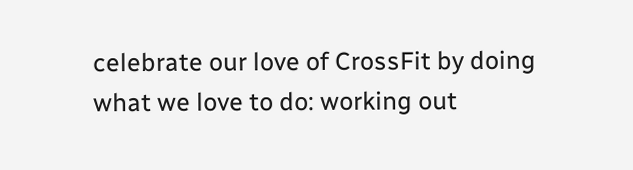celebrate our love of CrossFit by doing what we love to do: working out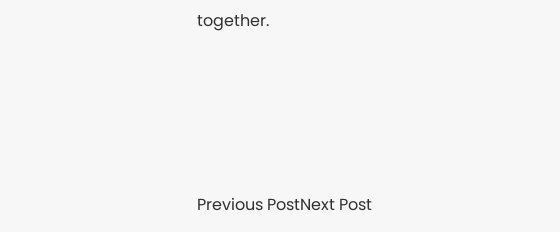together.






Previous PostNext Post